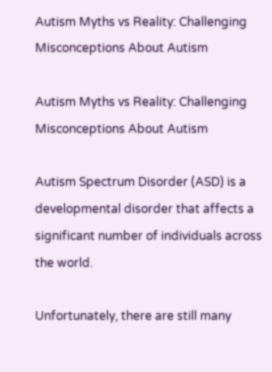Autism Myths vs Reality: Challenging Misconceptions About Autism

Autism Myths vs Reality: Challenging Misconceptions About Autism

Autism Spectrum Disorder (ASD) is a developmental disorder that affects a significant number of individuals across the world.

Unfortunately, there are still many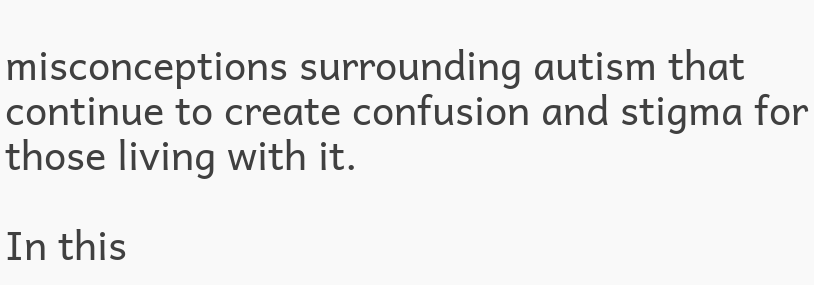misconceptions surrounding autism that continue to create confusion and stigma for those living with it.

In this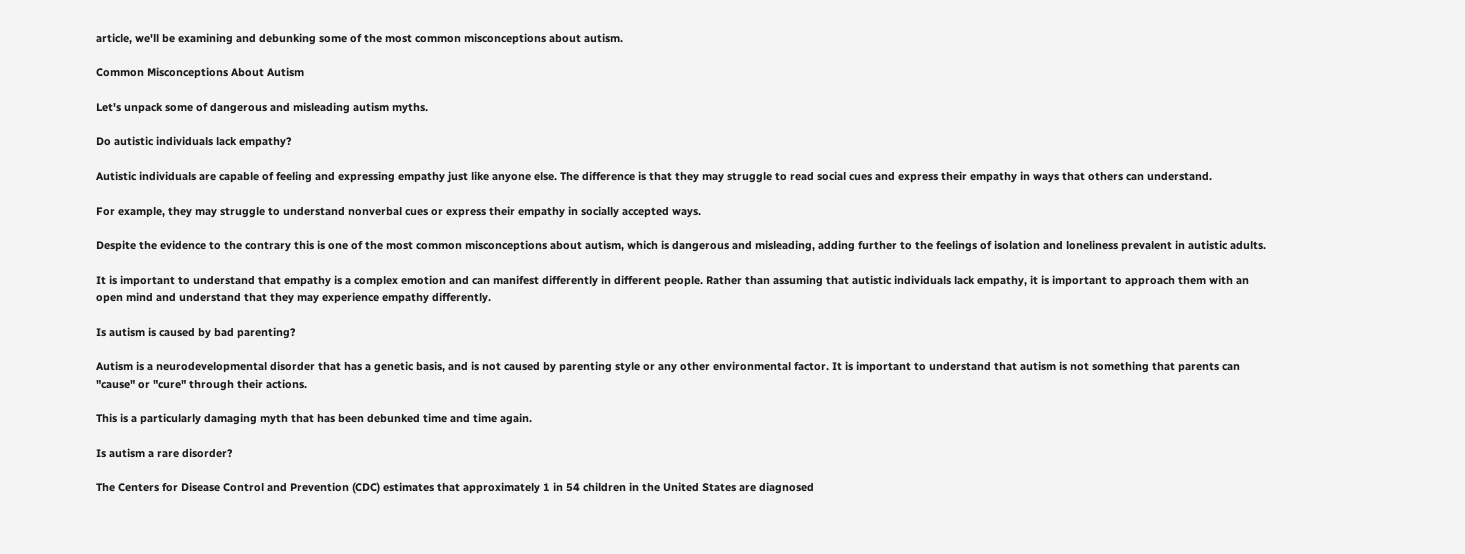article, we'll be examining and debunking some of the most common misconceptions about autism.

Common Misconceptions About Autism

Let's unpack some of dangerous and misleading autism myths.

Do autistic individuals lack empathy?

Autistic individuals are capable of feeling and expressing empathy just like anyone else. The difference is that they may struggle to read social cues and express their empathy in ways that others can understand.

For example, they may struggle to understand nonverbal cues or express their empathy in socially accepted ways.

Despite the evidence to the contrary this is one of the most common misconceptions about autism, which is dangerous and misleading, adding further to the feelings of isolation and loneliness prevalent in autistic adults.

It is important to understand that empathy is a complex emotion and can manifest differently in different people. Rather than assuming that autistic individuals lack empathy, it is important to approach them with an open mind and understand that they may experience empathy differently.

Is autism is caused by bad parenting?

Autism is a neurodevelopmental disorder that has a genetic basis, and is not caused by parenting style or any other environmental factor. It is important to understand that autism is not something that parents can "cause" or "cure" through their actions.

This is a particularly damaging myth that has been debunked time and time again.

Is autism a rare disorder?

The Centers for Disease Control and Prevention (CDC) estimates that approximately 1 in 54 children in the United States are diagnosed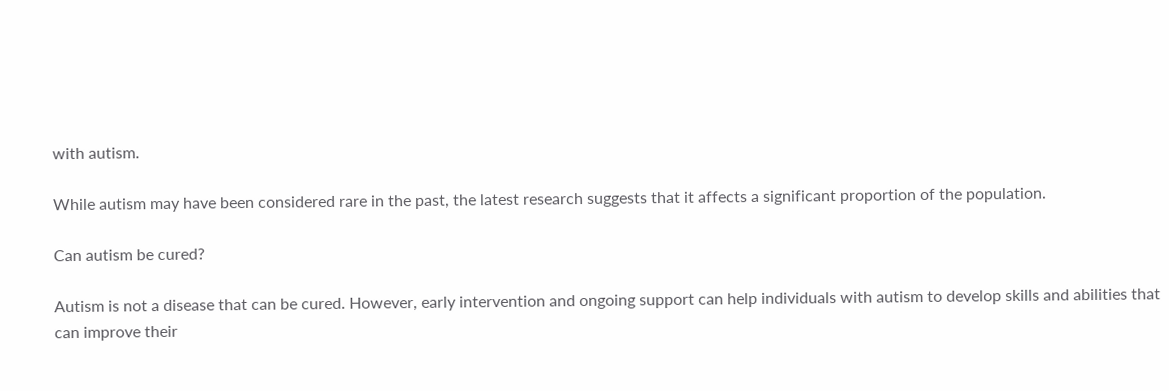with autism.

While autism may have been considered rare in the past, the latest research suggests that it affects a significant proportion of the population.

Can autism be cured?

Autism is not a disease that can be cured. However, early intervention and ongoing support can help individuals with autism to develop skills and abilities that can improve their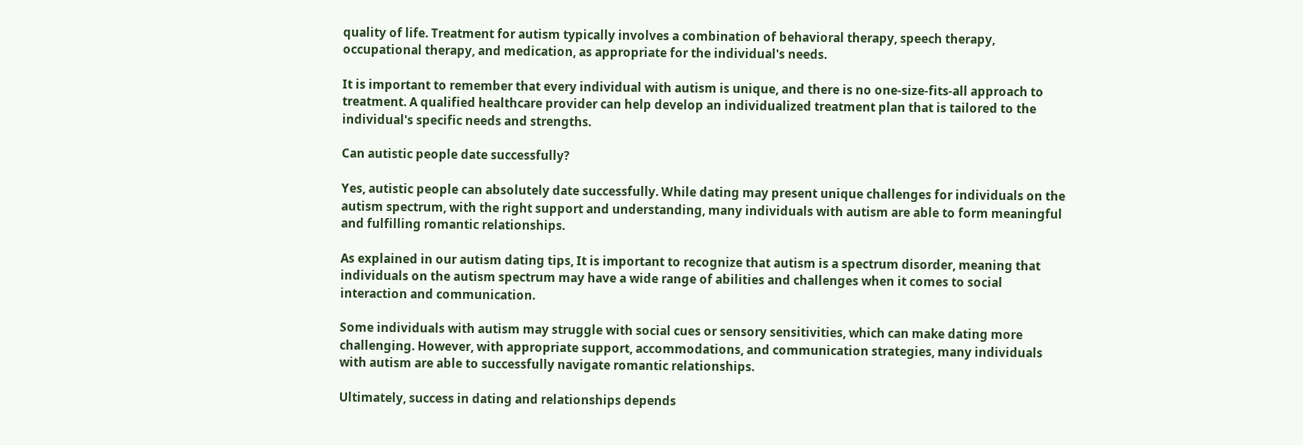quality of life. Treatment for autism typically involves a combination of behavioral therapy, speech therapy, occupational therapy, and medication, as appropriate for the individual's needs.

It is important to remember that every individual with autism is unique, and there is no one-size-fits-all approach to treatment. A qualified healthcare provider can help develop an individualized treatment plan that is tailored to the individual's specific needs and strengths.

Can autistic people date successfully?

Yes, autistic people can absolutely date successfully. While dating may present unique challenges for individuals on the autism spectrum, with the right support and understanding, many individuals with autism are able to form meaningful and fulfilling romantic relationships.

As explained in our autism dating tips, It is important to recognize that autism is a spectrum disorder, meaning that individuals on the autism spectrum may have a wide range of abilities and challenges when it comes to social interaction and communication.

Some individuals with autism may struggle with social cues or sensory sensitivities, which can make dating more challenging. However, with appropriate support, accommodations, and communication strategies, many individuals with autism are able to successfully navigate romantic relationships.

Ultimately, success in dating and relationships depends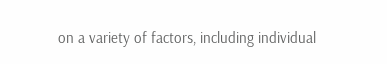on a variety of factors, including individual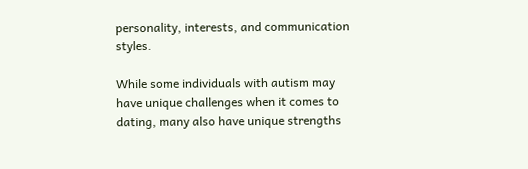personality, interests, and communication styles.

While some individuals with autism may have unique challenges when it comes to dating, many also have unique strengths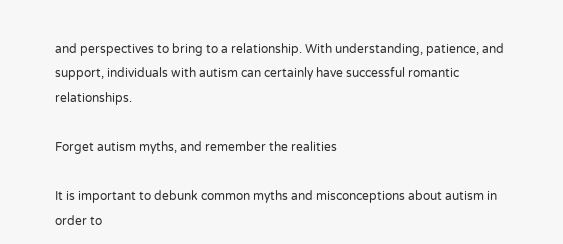and perspectives to bring to a relationship. With understanding, patience, and support, individuals with autism can certainly have successful romantic relationships.

Forget autism myths, and remember the realities

It is important to debunk common myths and misconceptions about autism in order to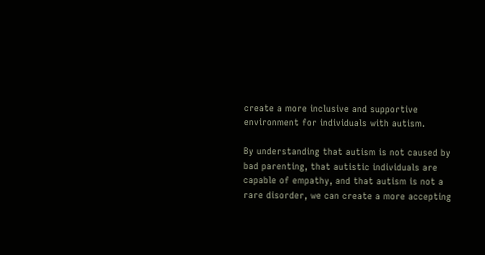create a more inclusive and supportive environment for individuals with autism.

By understanding that autism is not caused by bad parenting, that autistic individuals are capable of empathy, and that autism is not a rare disorder, we can create a more accepting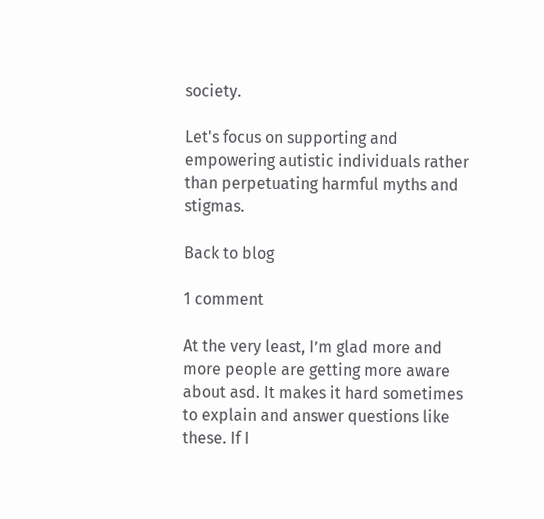society.

Let's focus on supporting and empowering autistic individuals rather than perpetuating harmful myths and stigmas.

Back to blog

1 comment

At the very least, I’m glad more and more people are getting more aware about asd. It makes it hard sometimes to explain and answer questions like these. If I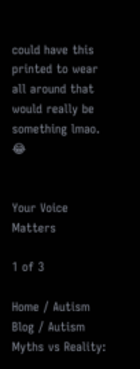could have this printed to wear all around that would really be something lmao. 😂


Your Voice Matters

1 of 3

Home / Autism Blog / Autism Myths vs Reality: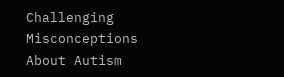Challenging Misconceptions About Autism